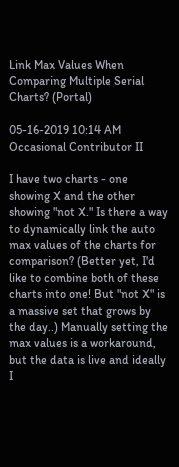Link Max Values When Comparing Multiple Serial Charts? (Portal)

05-16-2019 10:14 AM
Occasional Contributor II

I have two charts - one showing X and the other showing "not X." Is there a way to dynamically link the auto max values of the charts for comparison? (Better yet, I'd like to combine both of these charts into one! But "not X" is a massive set that grows by the day..) Manually setting the max values is a workaround, but the data is live and ideally I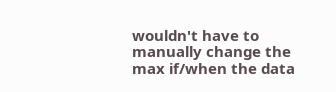wouldn't have to manually change the max if/when the data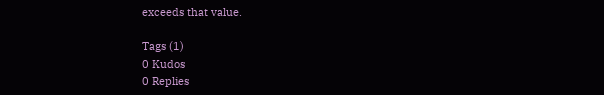exceeds that value.

Tags (1)
0 Kudos
0 Replies